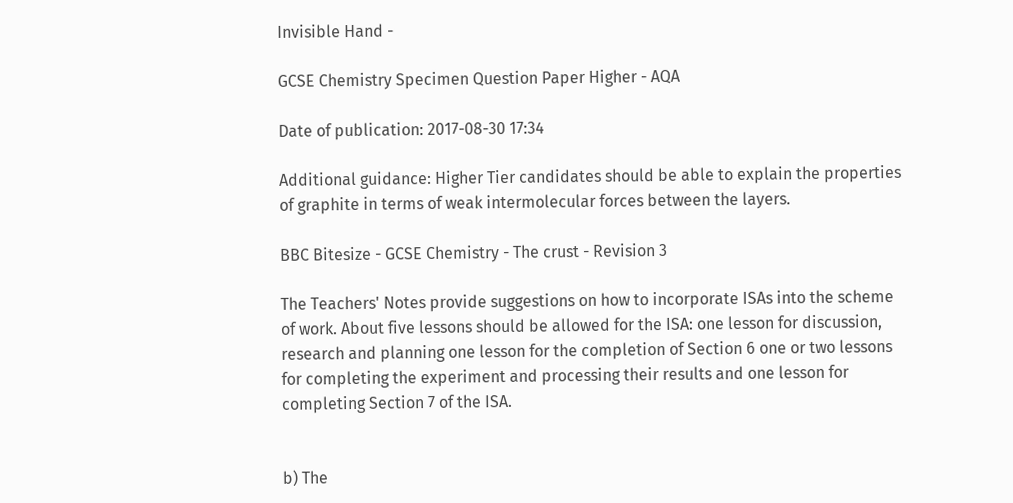Invisible Hand -

GCSE Chemistry Specimen Question Paper Higher - AQA

Date of publication: 2017-08-30 17:34

Additional guidance: Higher Tier candidates should be able to explain the properties of graphite in terms of weak intermolecular forces between the layers.

BBC Bitesize - GCSE Chemistry - The crust - Revision 3

The Teachers' Notes provide suggestions on how to incorporate ISAs into the scheme of work. About five lessons should be allowed for the ISA: one lesson for discussion, research and planning one lesson for the completion of Section 6 one or two lessons for completing the experiment and processing their results and one lesson for completing Section 7 of the ISA.


b) The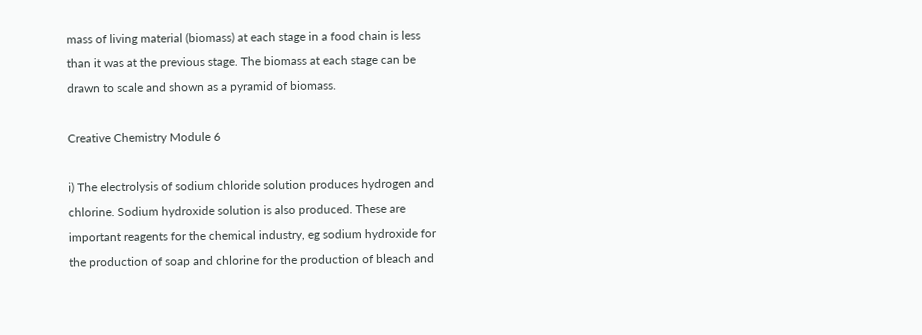mass of living material (biomass) at each stage in a food chain is less than it was at the previous stage. The biomass at each stage can be drawn to scale and shown as a pyramid of biomass.

Creative Chemistry Module 6

i) The electrolysis of sodium chloride solution produces hydrogen and chlorine. Sodium hydroxide solution is also produced. These are important reagents for the chemical industry, eg sodium hydroxide for the production of soap and chlorine for the production of bleach and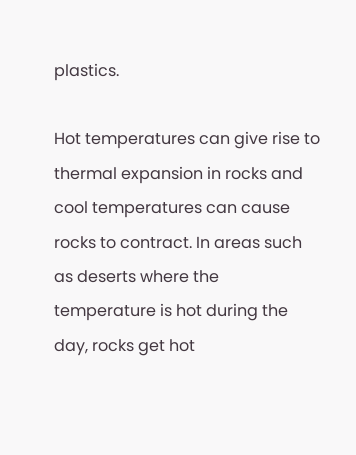plastics.

Hot temperatures can give rise to thermal expansion in rocks and cool temperatures can cause rocks to contract. In areas such as deserts where the temperature is hot during the day, rocks get hot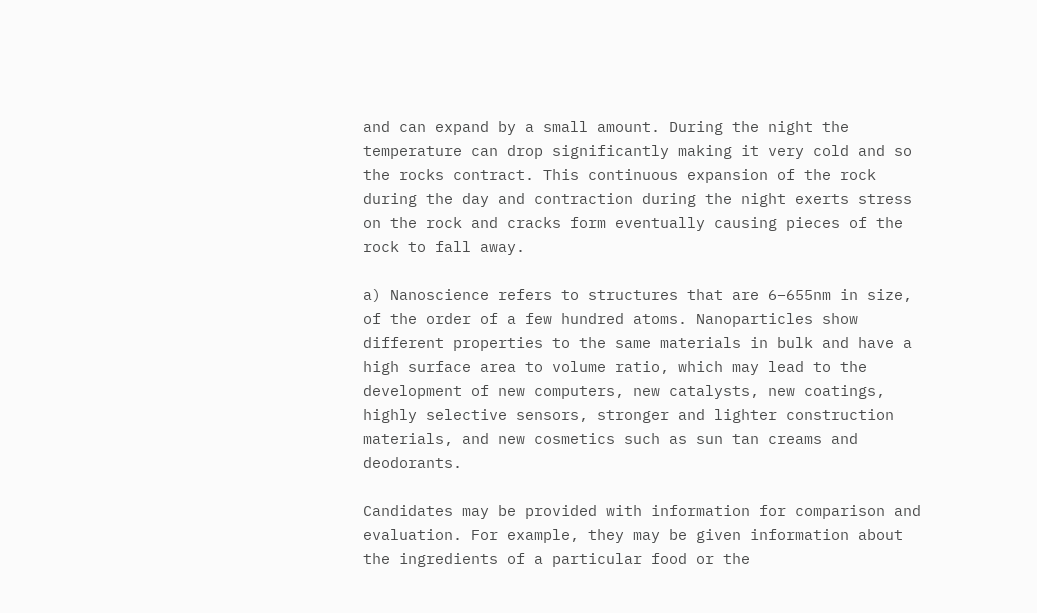and can expand by a small amount. During the night the temperature can drop significantly making it very cold and so the rocks contract. This continuous expansion of the rock during the day and contraction during the night exerts stress on the rock and cracks form eventually causing pieces of the rock to fall away.

a) Nanoscience refers to structures that are 6–655nm in size, of the order of a few hundred atoms. Nanoparticles show different properties to the same materials in bulk and have a high surface area to volume ratio, which may lead to the development of new computers, new catalysts, new coatings, highly selective sensors, stronger and lighter construction materials, and new cosmetics such as sun tan creams and deodorants.

Candidates may be provided with information for comparison and evaluation. For example, they may be given information about the ingredients of a particular food or the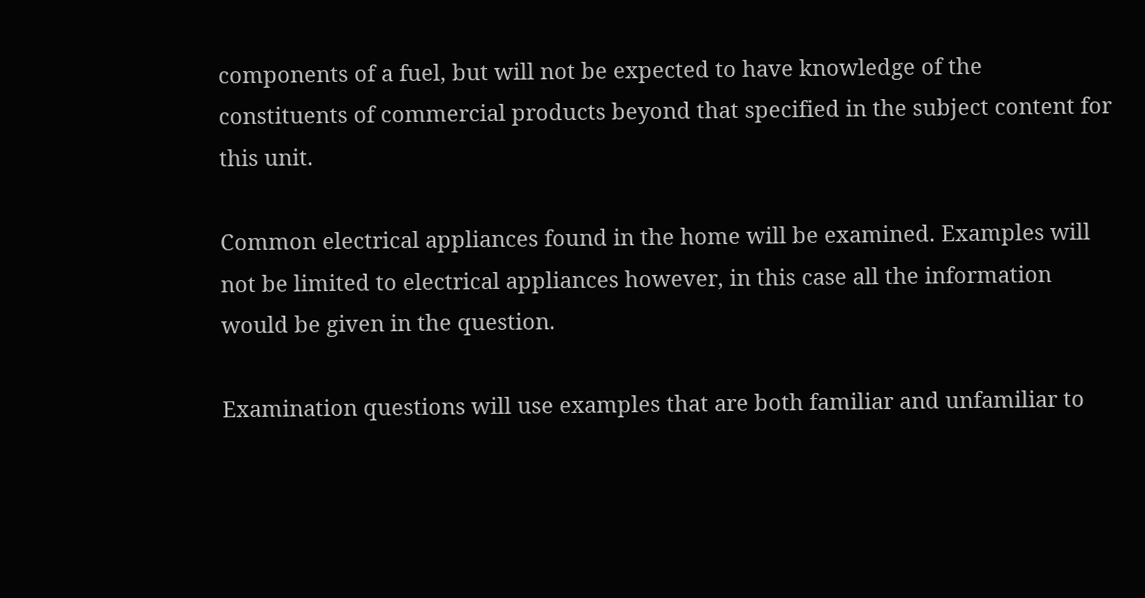components of a fuel, but will not be expected to have knowledge of the constituents of commercial products beyond that specified in the subject content for this unit.

Common electrical appliances found in the home will be examined. Examples will not be limited to electrical appliances however, in this case all the information would be given in the question.

Examination questions will use examples that are both familiar and unfamiliar to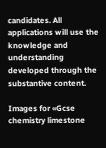candidates. All applications will use the knowledge and understanding developed through the substantive content.

Images for «Gcse chemistry limestone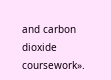and carbon dioxide coursework».